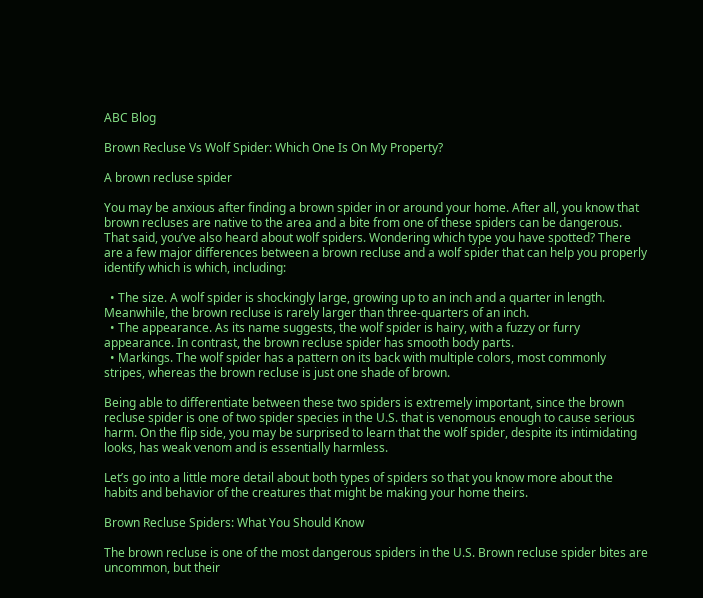ABC Blog

Brown Recluse Vs Wolf Spider: Which One Is On My Property?

A brown recluse spider

You may be anxious after finding a brown spider in or around your home. After all, you know that brown recluses are native to the area and a bite from one of these spiders can be dangerous. That said, you’ve also heard about wolf spiders. Wondering which type you have spotted? There are a few major differences between a brown recluse and a wolf spider that can help you properly identify which is which, including:

  • The size. A wolf spider is shockingly large, growing up to an inch and a quarter in length. Meanwhile, the brown recluse is rarely larger than three-quarters of an inch.
  • The appearance. As its name suggests, the wolf spider is hairy, with a fuzzy or furry appearance. In contrast, the brown recluse spider has smooth body parts.
  • Markings. The wolf spider has a pattern on its back with multiple colors, most commonly stripes, whereas the brown recluse is just one shade of brown.

Being able to differentiate between these two spiders is extremely important, since the brown recluse spider is one of two spider species in the U.S. that is venomous enough to cause serious harm. On the flip side, you may be surprised to learn that the wolf spider, despite its intimidating looks, has weak venom and is essentially harmless.

Let’s go into a little more detail about both types of spiders so that you know more about the habits and behavior of the creatures that might be making your home theirs.

Brown Recluse Spiders: What You Should Know

The brown recluse is one of the most dangerous spiders in the U.S. Brown recluse spider bites are uncommon, but their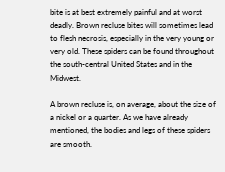bite is at best extremely painful and at worst deadly. Brown recluse bites will sometimes lead to flesh necrosis, especially in the very young or very old. These spiders can be found throughout the south-central United States and in the Midwest.

A brown recluse is, on average, about the size of a nickel or a quarter. As we have already mentioned, the bodies and legs of these spiders are smooth.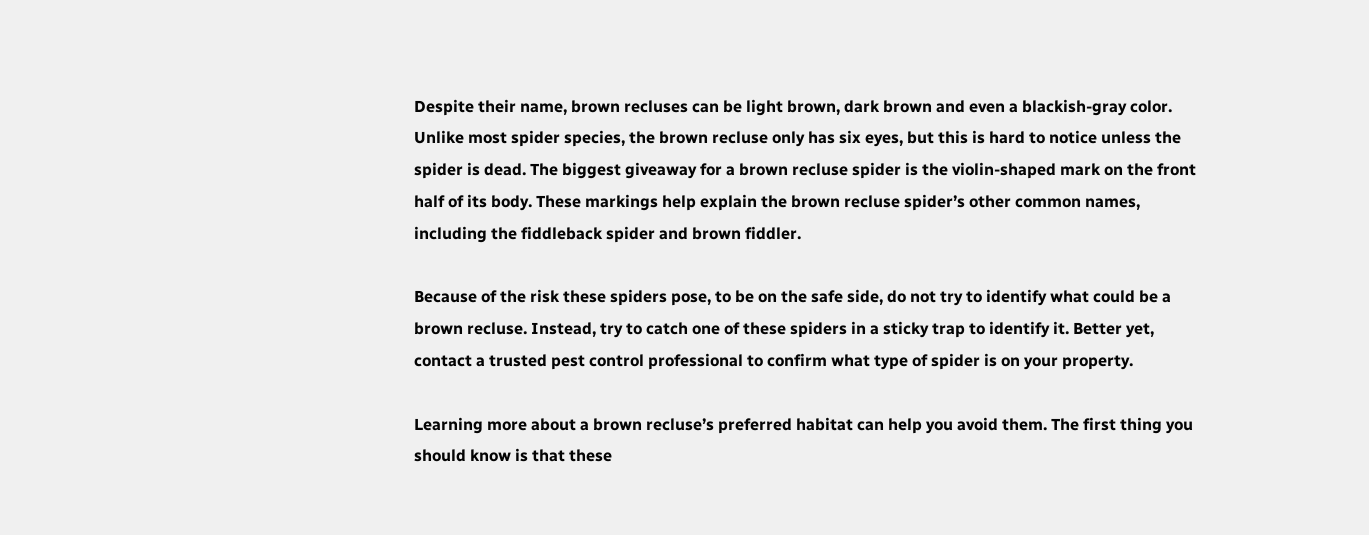Despite their name, brown recluses can be light brown, dark brown and even a blackish-gray color. Unlike most spider species, the brown recluse only has six eyes, but this is hard to notice unless the spider is dead. The biggest giveaway for a brown recluse spider is the violin-shaped mark on the front half of its body. These markings help explain the brown recluse spider’s other common names, including the fiddleback spider and brown fiddler.

Because of the risk these spiders pose, to be on the safe side, do not try to identify what could be a brown recluse. Instead, try to catch one of these spiders in a sticky trap to identify it. Better yet, contact a trusted pest control professional to confirm what type of spider is on your property.

Learning more about a brown recluse’s preferred habitat can help you avoid them. The first thing you should know is that these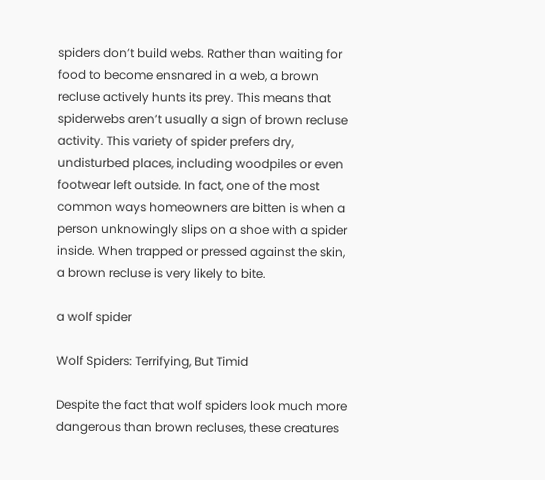spiders don’t build webs. Rather than waiting for food to become ensnared in a web, a brown recluse actively hunts its prey. This means that spiderwebs aren’t usually a sign of brown recluse activity. This variety of spider prefers dry, undisturbed places, including woodpiles or even footwear left outside. In fact, one of the most common ways homeowners are bitten is when a person unknowingly slips on a shoe with a spider inside. When trapped or pressed against the skin, a brown recluse is very likely to bite.

a wolf spider

Wolf Spiders: Terrifying, But Timid

Despite the fact that wolf spiders look much more dangerous than brown recluses, these creatures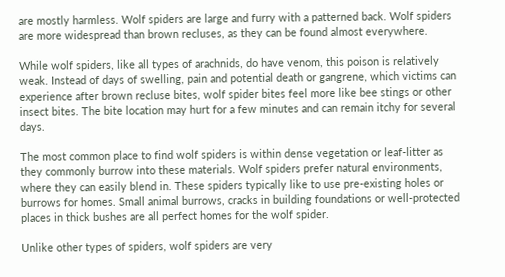are mostly harmless. Wolf spiders are large and furry with a patterned back. Wolf spiders are more widespread than brown recluses, as they can be found almost everywhere.

While wolf spiders, like all types of arachnids, do have venom, this poison is relatively weak. Instead of days of swelling, pain and potential death or gangrene, which victims can experience after brown recluse bites, wolf spider bites feel more like bee stings or other insect bites. The bite location may hurt for a few minutes and can remain itchy for several days.

The most common place to find wolf spiders is within dense vegetation or leaf-litter as they commonly burrow into these materials. Wolf spiders prefer natural environments, where they can easily blend in. These spiders typically like to use pre-existing holes or burrows for homes. Small animal burrows, cracks in building foundations or well-protected places in thick bushes are all perfect homes for the wolf spider.

Unlike other types of spiders, wolf spiders are very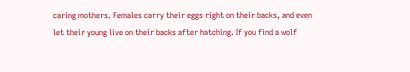caring mothers. Females carry their eggs right on their backs, and even let their young live on their backs after hatching. If you find a wolf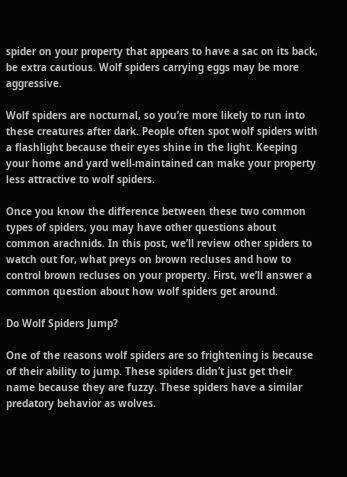spider on your property that appears to have a sac on its back, be extra cautious. Wolf spiders carrying eggs may be more aggressive.

Wolf spiders are nocturnal, so you’re more likely to run into these creatures after dark. People often spot wolf spiders with a flashlight because their eyes shine in the light. Keeping your home and yard well-maintained can make your property less attractive to wolf spiders.

Once you know the difference between these two common types of spiders, you may have other questions about common arachnids. In this post, we’ll review other spiders to watch out for, what preys on brown recluses and how to control brown recluses on your property. First, we’ll answer a common question about how wolf spiders get around.

Do Wolf Spiders Jump?

One of the reasons wolf spiders are so frightening is because of their ability to jump. These spiders didn’t just get their name because they are fuzzy. These spiders have a similar predatory behavior as wolves.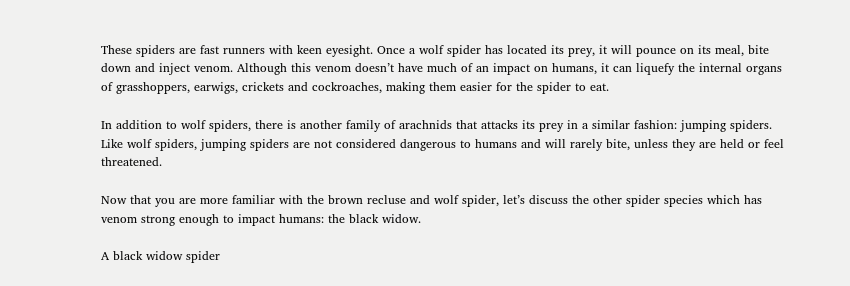These spiders are fast runners with keen eyesight. Once a wolf spider has located its prey, it will pounce on its meal, bite down and inject venom. Although this venom doesn’t have much of an impact on humans, it can liquefy the internal organs of grasshoppers, earwigs, crickets and cockroaches, making them easier for the spider to eat.

In addition to wolf spiders, there is another family of arachnids that attacks its prey in a similar fashion: jumping spiders. Like wolf spiders, jumping spiders are not considered dangerous to humans and will rarely bite, unless they are held or feel threatened.

Now that you are more familiar with the brown recluse and wolf spider, let’s discuss the other spider species which has venom strong enough to impact humans: the black widow.

A black widow spider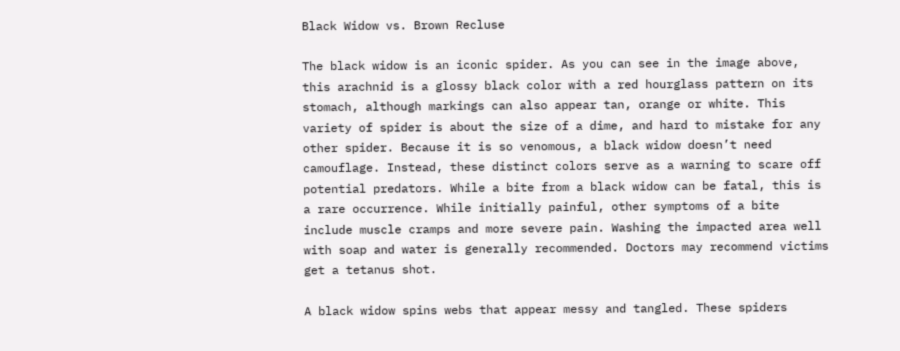Black Widow vs. Brown Recluse

The black widow is an iconic spider. As you can see in the image above, this arachnid is a glossy black color with a red hourglass pattern on its stomach, although markings can also appear tan, orange or white. This variety of spider is about the size of a dime, and hard to mistake for any other spider. Because it is so venomous, a black widow doesn’t need camouflage. Instead, these distinct colors serve as a warning to scare off potential predators. While a bite from a black widow can be fatal, this is a rare occurrence. While initially painful, other symptoms of a bite include muscle cramps and more severe pain. Washing the impacted area well with soap and water is generally recommended. Doctors may recommend victims get a tetanus shot.

A black widow spins webs that appear messy and tangled. These spiders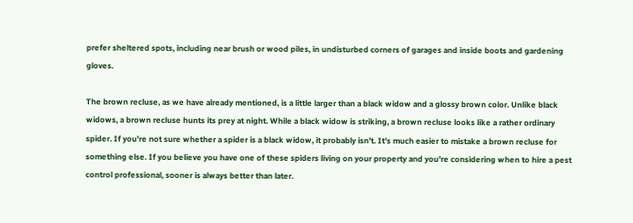prefer sheltered spots, including near brush or wood piles, in undisturbed corners of garages and inside boots and gardening gloves.

The brown recluse, as we have already mentioned, is a little larger than a black widow and a glossy brown color. Unlike black widows, a brown recluse hunts its prey at night. While a black widow is striking, a brown recluse looks like a rather ordinary spider. If you’re not sure whether a spider is a black widow, it probably isn’t. It’s much easier to mistake a brown recluse for something else. If you believe you have one of these spiders living on your property and you’re considering when to hire a pest control professional, sooner is always better than later.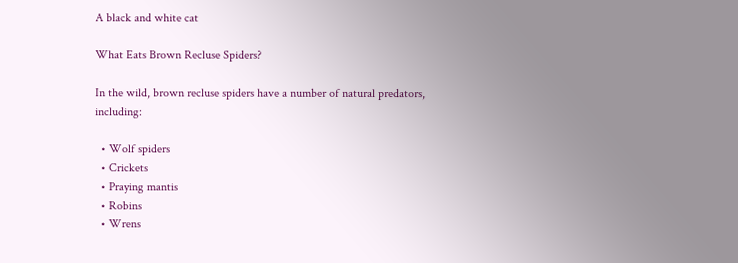A black and white cat

What Eats Brown Recluse Spiders?

In the wild, brown recluse spiders have a number of natural predators, including:

  • Wolf spiders
  • Crickets
  • Praying mantis
  • Robins
  • Wrens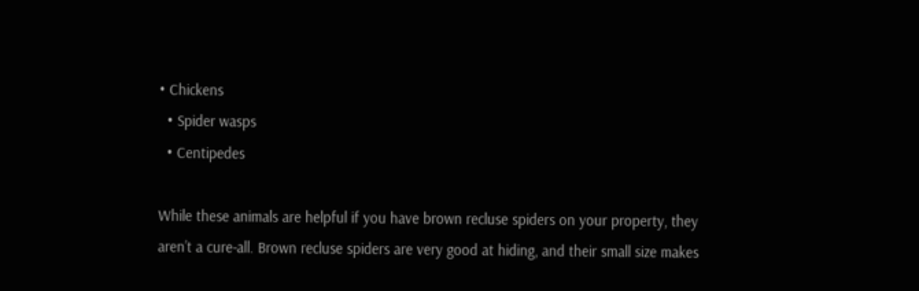• Chickens
  • Spider wasps
  • Centipedes

While these animals are helpful if you have brown recluse spiders on your property, they aren’t a cure-all. Brown recluse spiders are very good at hiding, and their small size makes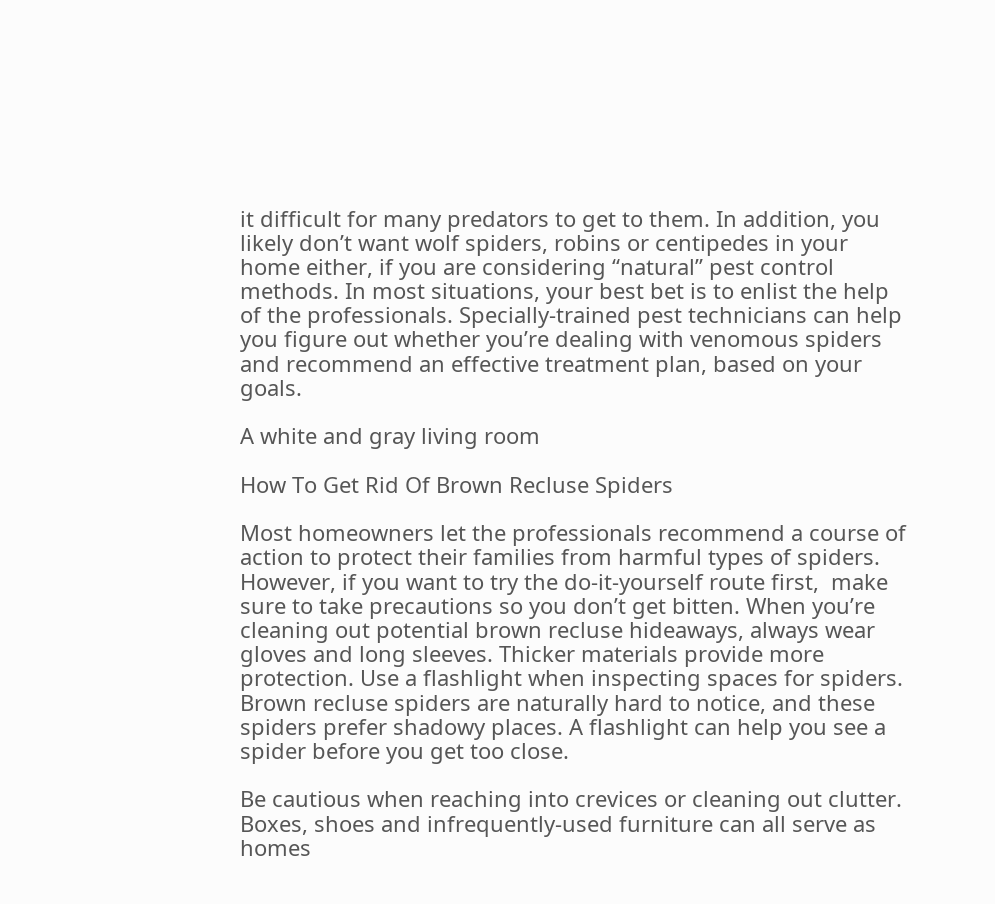it difficult for many predators to get to them. In addition, you likely don’t want wolf spiders, robins or centipedes in your home either, if you are considering “natural” pest control methods. In most situations, your best bet is to enlist the help of the professionals. Specially-trained pest technicians can help you figure out whether you’re dealing with venomous spiders and recommend an effective treatment plan, based on your goals.

A white and gray living room

How To Get Rid Of Brown Recluse Spiders

Most homeowners let the professionals recommend a course of action to protect their families from harmful types of spiders. However, if you want to try the do-it-yourself route first,  make sure to take precautions so you don’t get bitten. When you’re cleaning out potential brown recluse hideaways, always wear gloves and long sleeves. Thicker materials provide more protection. Use a flashlight when inspecting spaces for spiders. Brown recluse spiders are naturally hard to notice, and these spiders prefer shadowy places. A flashlight can help you see a spider before you get too close.

Be cautious when reaching into crevices or cleaning out clutter. Boxes, shoes and infrequently-used furniture can all serve as homes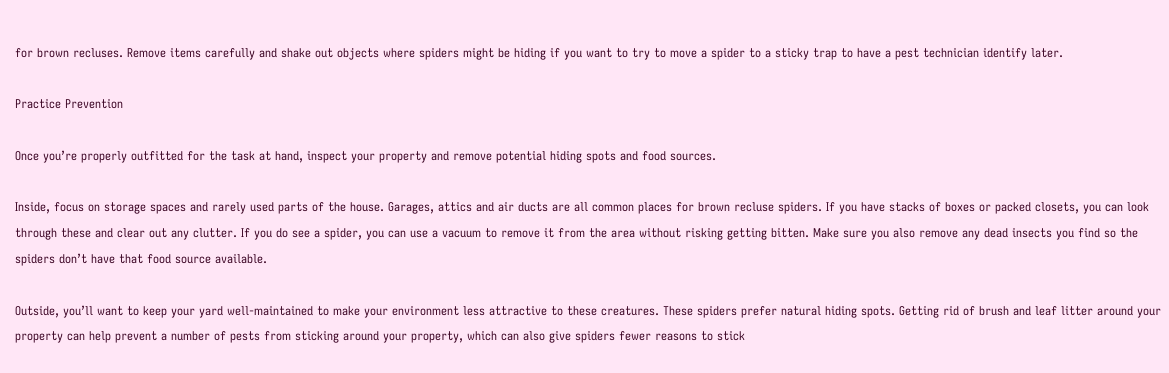for brown recluses. Remove items carefully and shake out objects where spiders might be hiding if you want to try to move a spider to a sticky trap to have a pest technician identify later.

Practice Prevention

Once you’re properly outfitted for the task at hand, inspect your property and remove potential hiding spots and food sources.

Inside, focus on storage spaces and rarely used parts of the house. Garages, attics and air ducts are all common places for brown recluse spiders. If you have stacks of boxes or packed closets, you can look through these and clear out any clutter. If you do see a spider, you can use a vacuum to remove it from the area without risking getting bitten. Make sure you also remove any dead insects you find so the spiders don’t have that food source available.

Outside, you’ll want to keep your yard well-maintained to make your environment less attractive to these creatures. These spiders prefer natural hiding spots. Getting rid of brush and leaf litter around your property can help prevent a number of pests from sticking around your property, which can also give spiders fewer reasons to stick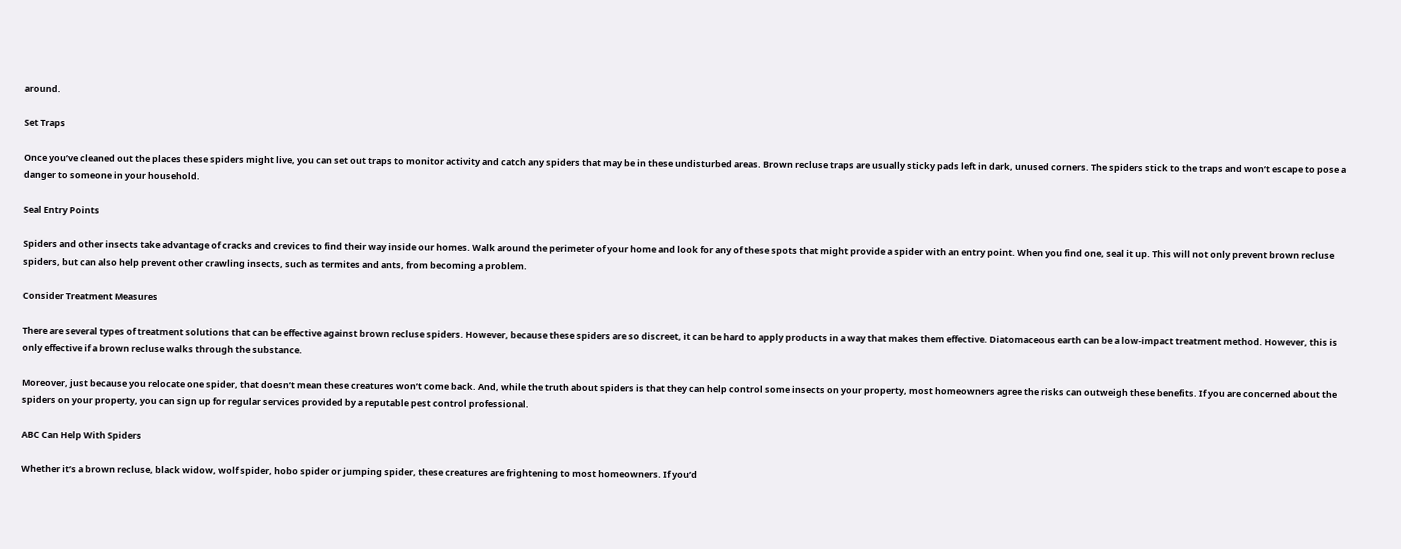around.

Set Traps

Once you’ve cleaned out the places these spiders might live, you can set out traps to monitor activity and catch any spiders that may be in these undisturbed areas. Brown recluse traps are usually sticky pads left in dark, unused corners. The spiders stick to the traps and won’t escape to pose a danger to someone in your household.

Seal Entry Points

Spiders and other insects take advantage of cracks and crevices to find their way inside our homes. Walk around the perimeter of your home and look for any of these spots that might provide a spider with an entry point. When you find one, seal it up. This will not only prevent brown recluse spiders, but can also help prevent other crawling insects, such as termites and ants, from becoming a problem.

Consider Treatment Measures

There are several types of treatment solutions that can be effective against brown recluse spiders. However, because these spiders are so discreet, it can be hard to apply products in a way that makes them effective. Diatomaceous earth can be a low-impact treatment method. However, this is only effective if a brown recluse walks through the substance.

Moreover, just because you relocate one spider, that doesn’t mean these creatures won’t come back. And, while the truth about spiders is that they can help control some insects on your property, most homeowners agree the risks can outweigh these benefits. If you are concerned about the spiders on your property, you can sign up for regular services provided by a reputable pest control professional.

ABC Can Help With Spiders

Whether it’s a brown recluse, black widow, wolf spider, hobo spider or jumping spider, these creatures are frightening to most homeowners. If you’d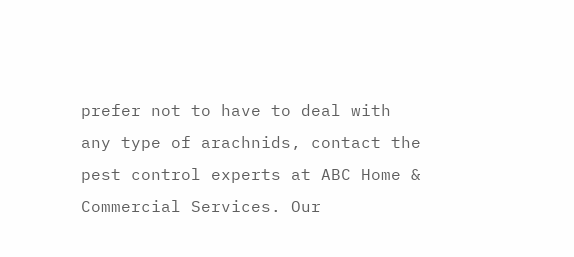prefer not to have to deal with any type of arachnids, contact the pest control experts at ABC Home & Commercial Services. Our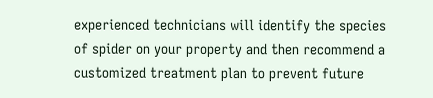experienced technicians will identify the species of spider on your property and then recommend a customized treatment plan to prevent future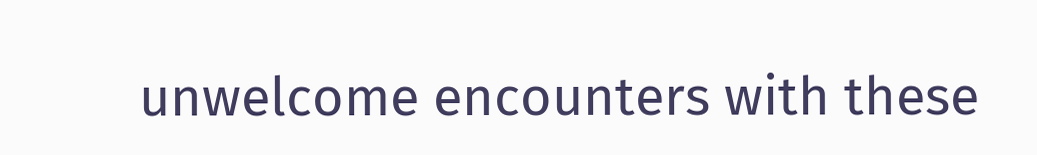unwelcome encounters with these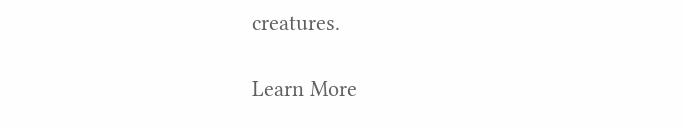creatures.

Learn More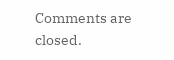Comments are closed.